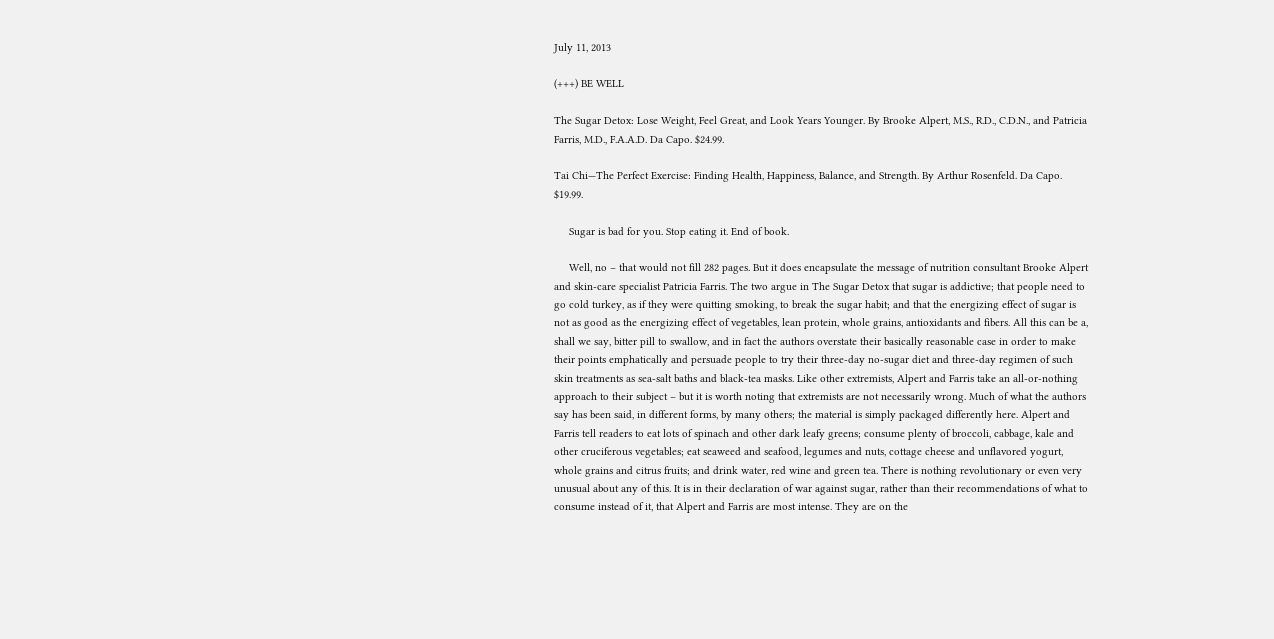July 11, 2013

(+++) BE WELL

The Sugar Detox: Lose Weight, Feel Great, and Look Years Younger. By Brooke Alpert, M.S., R.D., C.D.N., and Patricia Farris, M.D., F.A.A.D. Da Capo. $24.99.

Tai Chi—The Perfect Exercise: Finding Health, Happiness, Balance, and Strength. By Arthur Rosenfeld. Da Capo. $19.99.

     Sugar is bad for you. Stop eating it. End of book.

     Well, no – that would not fill 282 pages. But it does encapsulate the message of nutrition consultant Brooke Alpert and skin-care specialist Patricia Farris. The two argue in The Sugar Detox that sugar is addictive; that people need to go cold turkey, as if they were quitting smoking, to break the sugar habit; and that the energizing effect of sugar is not as good as the energizing effect of vegetables, lean protein, whole grains, antioxidants and fibers. All this can be a, shall we say, bitter pill to swallow, and in fact the authors overstate their basically reasonable case in order to make their points emphatically and persuade people to try their three-day no-sugar diet and three-day regimen of such skin treatments as sea-salt baths and black-tea masks. Like other extremists, Alpert and Farris take an all-or-nothing approach to their subject – but it is worth noting that extremists are not necessarily wrong. Much of what the authors say has been said, in different forms, by many others; the material is simply packaged differently here. Alpert and Farris tell readers to eat lots of spinach and other dark leafy greens; consume plenty of broccoli, cabbage, kale and other cruciferous vegetables; eat seaweed and seafood, legumes and nuts, cottage cheese and unflavored yogurt, whole grains and citrus fruits; and drink water, red wine and green tea. There is nothing revolutionary or even very unusual about any of this. It is in their declaration of war against sugar, rather than their recommendations of what to consume instead of it, that Alpert and Farris are most intense. They are on the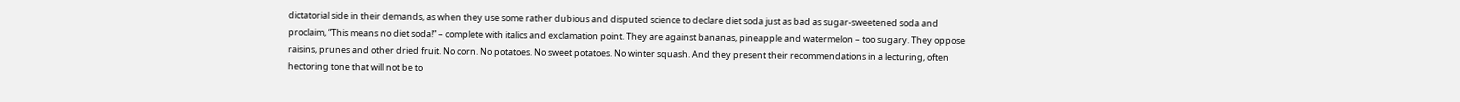dictatorial side in their demands, as when they use some rather dubious and disputed science to declare diet soda just as bad as sugar-sweetened soda and proclaim, “This means no diet soda!” – complete with italics and exclamation point. They are against bananas, pineapple and watermelon – too sugary. They oppose raisins, prunes and other dried fruit. No corn. No potatoes. No sweet potatoes. No winter squash. And they present their recommendations in a lecturing, often hectoring tone that will not be to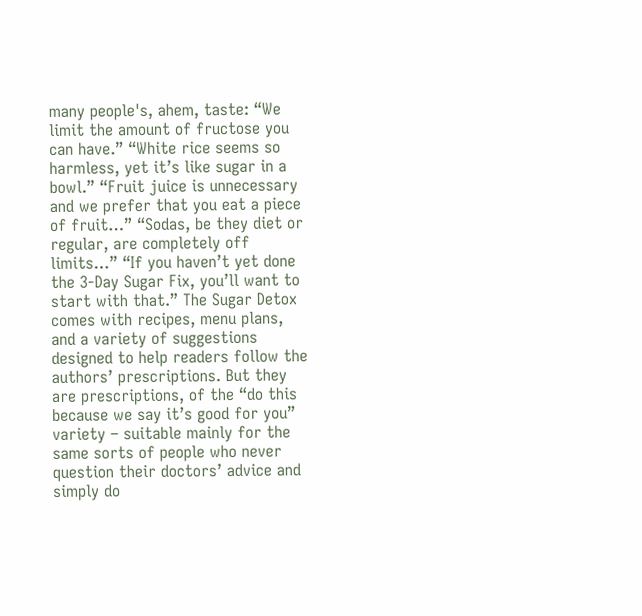many people's, ahem, taste: “We limit the amount of fructose you can have.” “White rice seems so harmless, yet it’s like sugar in a bowl.” “Fruit juice is unnecessary and we prefer that you eat a piece of fruit…” “Sodas, be they diet or regular, are completely off limits…” “If you haven’t yet done the 3-Day Sugar Fix, you’ll want to start with that.” The Sugar Detox comes with recipes, menu plans, and a variety of suggestions designed to help readers follow the authors’ prescriptions. But they are prescriptions, of the “do this because we say it’s good for you” variety – suitable mainly for the same sorts of people who never question their doctors’ advice and simply do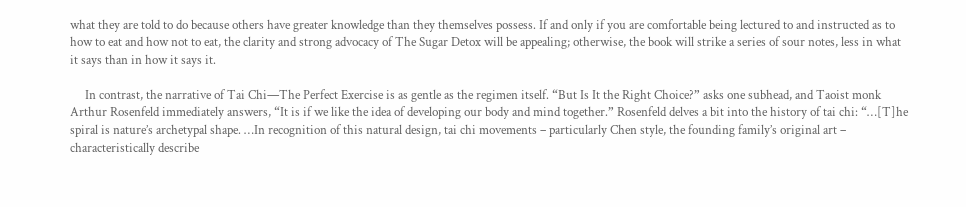what they are told to do because others have greater knowledge than they themselves possess. If and only if you are comfortable being lectured to and instructed as to how to eat and how not to eat, the clarity and strong advocacy of The Sugar Detox will be appealing; otherwise, the book will strike a series of sour notes, less in what it says than in how it says it.

     In contrast, the narrative of Tai Chi—The Perfect Exercise is as gentle as the regimen itself. “But Is It the Right Choice?” asks one subhead, and Taoist monk Arthur Rosenfeld immediately answers, “It is if we like the idea of developing our body and mind together.” Rosenfeld delves a bit into the history of tai chi: “…[T]he spiral is nature’s archetypal shape. …In recognition of this natural design, tai chi movements – particularly Chen style, the founding family’s original art – characteristically describe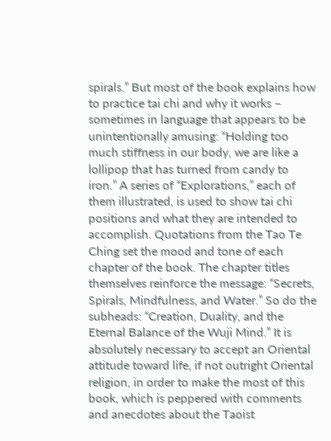spirals.” But most of the book explains how to practice tai chi and why it works – sometimes in language that appears to be unintentionally amusing: “Holding too much stiffness in our body, we are like a lollipop that has turned from candy to iron.” A series of “Explorations,” each of them illustrated, is used to show tai chi positions and what they are intended to accomplish. Quotations from the Tao Te Ching set the mood and tone of each chapter of the book. The chapter titles themselves reinforce the message: “Secrets, Spirals, Mindfulness, and Water.” So do the subheads: “Creation, Duality, and the Eternal Balance of the Wuji Mind.” It is absolutely necessary to accept an Oriental attitude toward life, if not outright Oriental religion, in order to make the most of this book, which is peppered with comments and anecdotes about the Taoist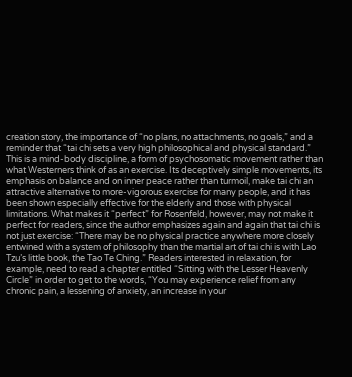creation story, the importance of “no plans, no attachments, no goals,” and a reminder that “tai chi sets a very high philosophical and physical standard.” This is a mind-body discipline, a form of psychosomatic movement rather than what Westerners think of as an exercise. Its deceptively simple movements, its emphasis on balance and on inner peace rather than turmoil, make tai chi an attractive alternative to more-vigorous exercise for many people, and it has been shown especially effective for the elderly and those with physical limitations. What makes it “perfect” for Rosenfeld, however, may not make it perfect for readers, since the author emphasizes again and again that tai chi is not just exercise: “There may be no physical practice anywhere more closely entwined with a system of philosophy than the martial art of tai chi is with Lao Tzu’s little book, the Tao Te Ching.” Readers interested in relaxation, for example, need to read a chapter entitled “Sitting with the Lesser Heavenly Circle” in order to get to the words, “You may experience relief from any chronic pain, a lessening of anxiety, an increase in your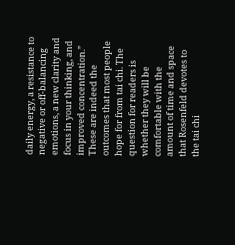daily energy, a resistance to negative or off-balancing emotions, a new clarity and focus in your thinking, and improved concentration.” These are indeed the outcomes that most people hope for from tai chi. The question for readers is whether they will be comfortable with the amount of time and space that Rosenfeld devotes to the tai chi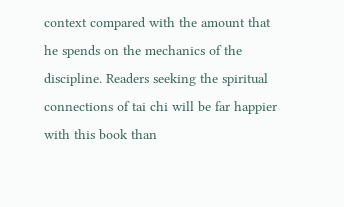context compared with the amount that he spends on the mechanics of the discipline. Readers seeking the spiritual connections of tai chi will be far happier with this book than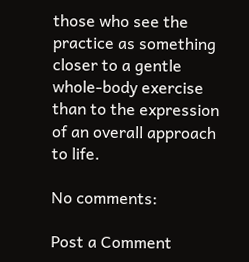those who see the practice as something closer to a gentle whole-body exercise than to the expression of an overall approach to life.

No comments:

Post a Comment